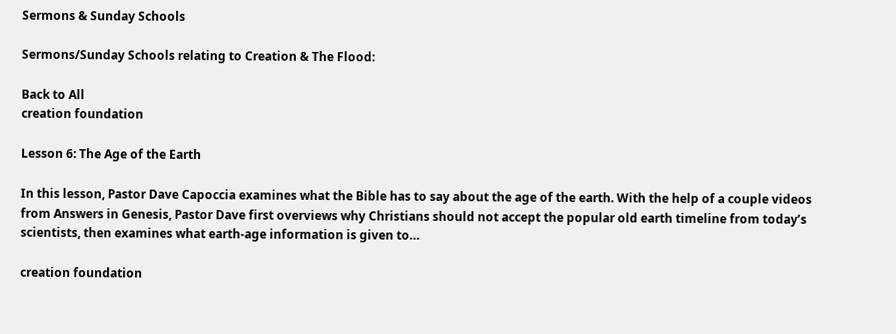Sermons & Sunday Schools

Sermons/Sunday Schools relating to Creation & The Flood:

Back to All
creation foundation

Lesson 6: The Age of the Earth

In this lesson, Pastor Dave Capoccia examines what the Bible has to say about the age of the earth. With the help of a couple videos from Answers in Genesis, Pastor Dave first overviews why Christians should not accept the popular old earth timeline from today’s scientists, then examines what earth-age information is given to…

creation foundation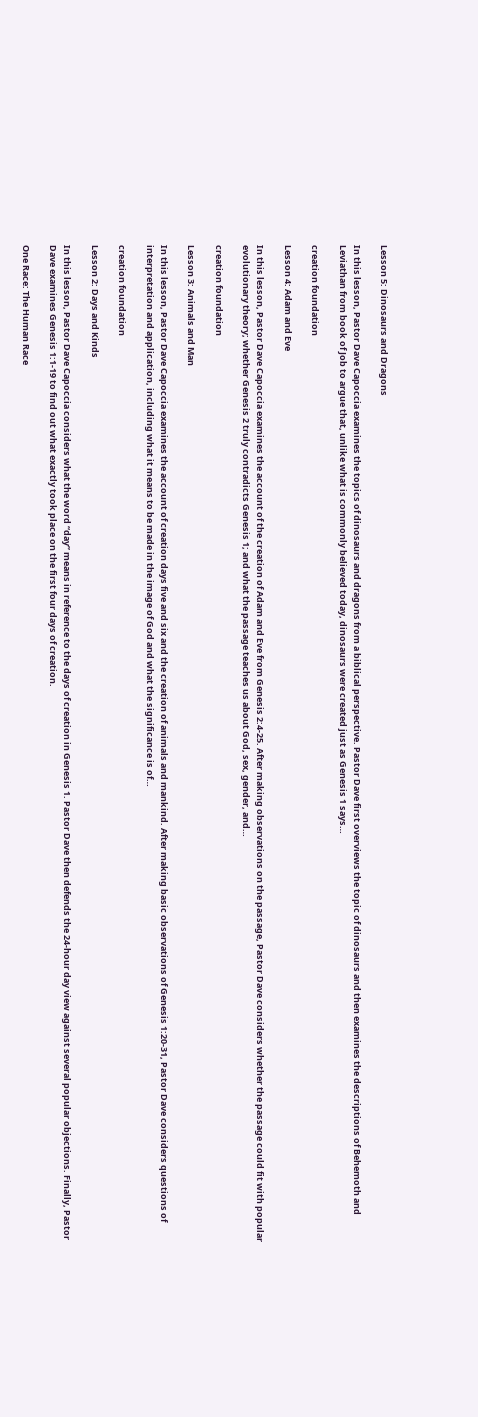Lesson 5: Dinosaurs and Dragons

In this lesson, Pastor Dave Capoccia examines the topics of dinosaurs and dragons from a biblical perspective. Pastor Dave first overviews the topic of dinosaurs and then examines the descriptions of Behemoth and Leviathan from book of Job to argue that, unlike what is commonly believed today, dinosaurs were created just as Genesis 1 says…

creation foundation

Lesson 4: Adam and Eve

In this lesson, Pastor Dave Capoccia examines the account of the creation of Adam and Eve from Genesis 2:4-25. After making observations on the passage, Pastor Dave considers whether the passage could fit with popular evolutionary theory; whether Genesis 2 truly contradicts Genesis 1; and what the passage teaches us about God, sex, gender, and…

creation foundation

Lesson 3: Animals and Man

In this lesson, Pastor Dave Capoccia examines the account of creation days five and six and the creation of animals and mankind. After making basic observations of Genesis 1:20-31, Pastor Dave considers questions of interpretation and application, including what it means to be made in the image of God and what the significance is of…

creation foundation

Lesson 2: Days and Kinds

In this lesson, Pastor Dave Capoccia considers what the word “day” means in reference to the days of creation in Genesis 1. Pastor Dave then defends the 24-hour day view against several popular objections. Finally, Pastor Dave examines Genesis 1:1-19 to find out what exactly took place on the first four days of creation.

One Race: The Human Race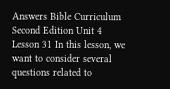Answers Bible Curriculum Second Edition Unit 4 Lesson 31 In this lesson, we want to consider several questions related to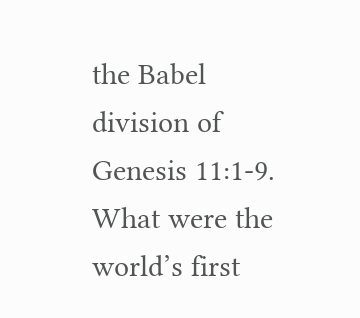the Babel division of Genesis 11:1-9. What were the world’s first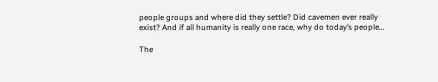people groups and where did they settle? Did cavemen ever really exist? And if all humanity is really one race, why do today’s people…

The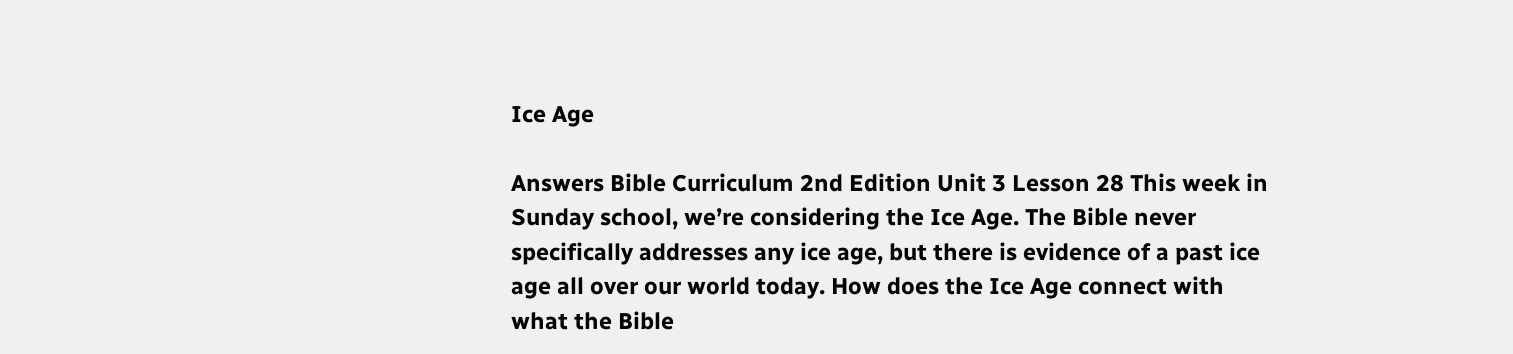Ice Age

Answers Bible Curriculum 2nd Edition Unit 3 Lesson 28 This week in Sunday school, we’re considering the Ice Age. The Bible never specifically addresses any ice age, but there is evidence of a past ice age all over our world today. How does the Ice Age connect with what the Bible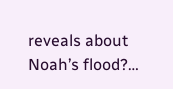reveals about Noah’s flood?…